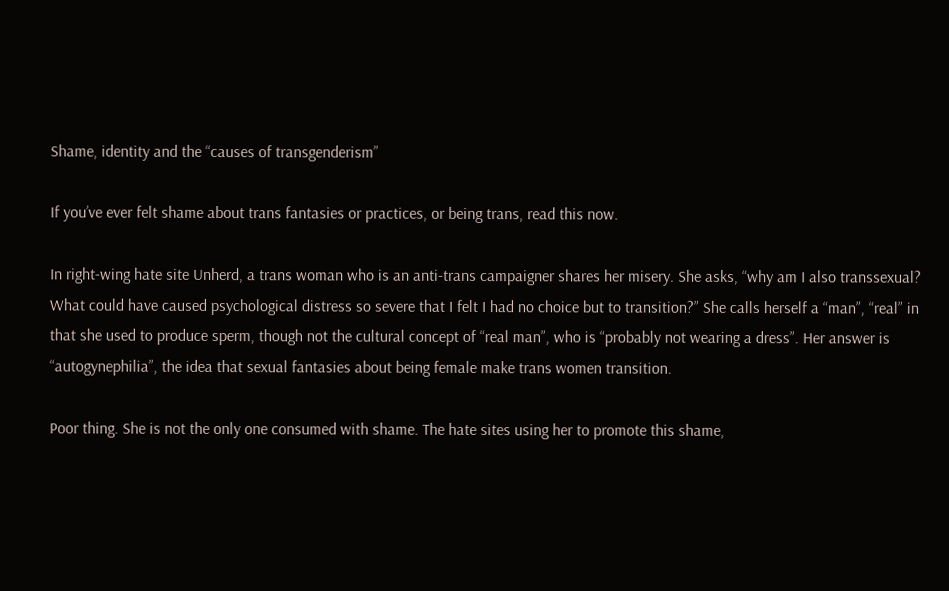Shame, identity and the “causes of transgenderism”

If you’ve ever felt shame about trans fantasies or practices, or being trans, read this now.

In right-wing hate site Unherd, a trans woman who is an anti-trans campaigner shares her misery. She asks, “why am I also transsexual? What could have caused psychological distress so severe that I felt I had no choice but to transition?” She calls herself a “man”, “real” in that she used to produce sperm, though not the cultural concept of “real man”, who is “probably not wearing a dress”. Her answer is “autogynephilia”, the idea that sexual fantasies about being female make trans women transition.

Poor thing. She is not the only one consumed with shame. The hate sites using her to promote this shame,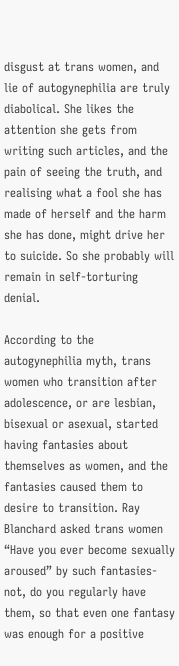disgust at trans women, and lie of autogynephilia are truly diabolical. She likes the attention she gets from writing such articles, and the pain of seeing the truth, and realising what a fool she has made of herself and the harm she has done, might drive her to suicide. So she probably will remain in self-torturing denial.

According to the autogynephilia myth, trans women who transition after adolescence, or are lesbian, bisexual or asexual, started having fantasies about themselves as women, and the fantasies caused them to desire to transition. Ray Blanchard asked trans women “Have you ever become sexually aroused” by such fantasies- not, do you regularly have them, so that even one fantasy was enough for a positive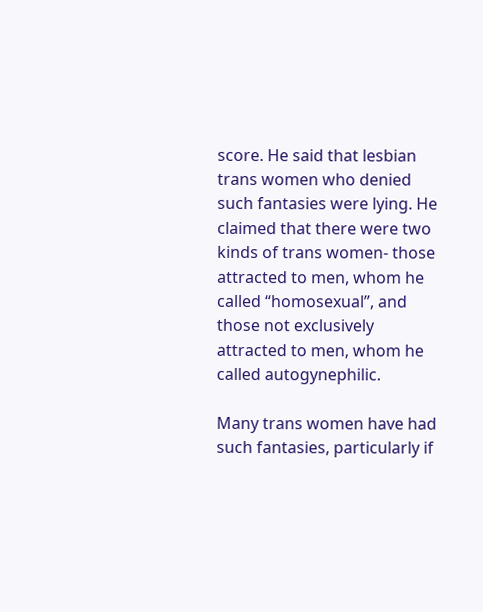score. He said that lesbian trans women who denied such fantasies were lying. He claimed that there were two kinds of trans women- those attracted to men, whom he called “homosexual”, and those not exclusively attracted to men, whom he called autogynephilic.

Many trans women have had such fantasies, particularly if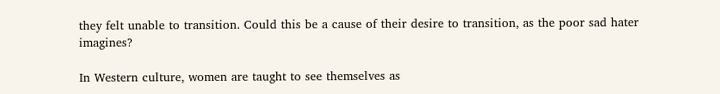they felt unable to transition. Could this be a cause of their desire to transition, as the poor sad hater imagines?

In Western culture, women are taught to see themselves as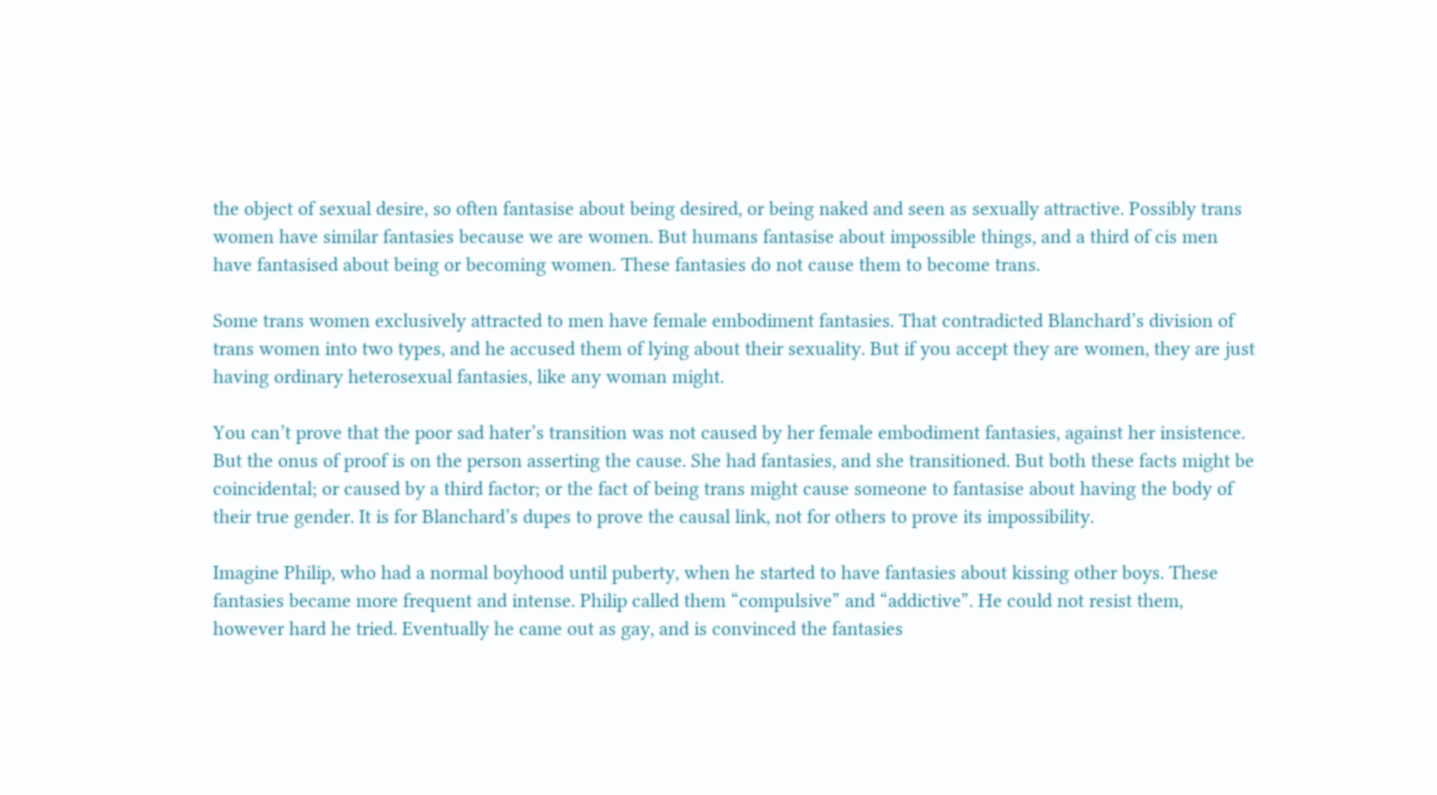the object of sexual desire, so often fantasise about being desired, or being naked and seen as sexually attractive. Possibly trans women have similar fantasies because we are women. But humans fantasise about impossible things, and a third of cis men have fantasised about being or becoming women. These fantasies do not cause them to become trans.

Some trans women exclusively attracted to men have female embodiment fantasies. That contradicted Blanchard’s division of trans women into two types, and he accused them of lying about their sexuality. But if you accept they are women, they are just having ordinary heterosexual fantasies, like any woman might.

You can’t prove that the poor sad hater’s transition was not caused by her female embodiment fantasies, against her insistence. But the onus of proof is on the person asserting the cause. She had fantasies, and she transitioned. But both these facts might be coincidental; or caused by a third factor; or the fact of being trans might cause someone to fantasise about having the body of their true gender. It is for Blanchard’s dupes to prove the causal link, not for others to prove its impossibility.

Imagine Philip, who had a normal boyhood until puberty, when he started to have fantasies about kissing other boys. These fantasies became more frequent and intense. Philip called them “compulsive” and “addictive”. He could not resist them, however hard he tried. Eventually he came out as gay, and is convinced the fantasies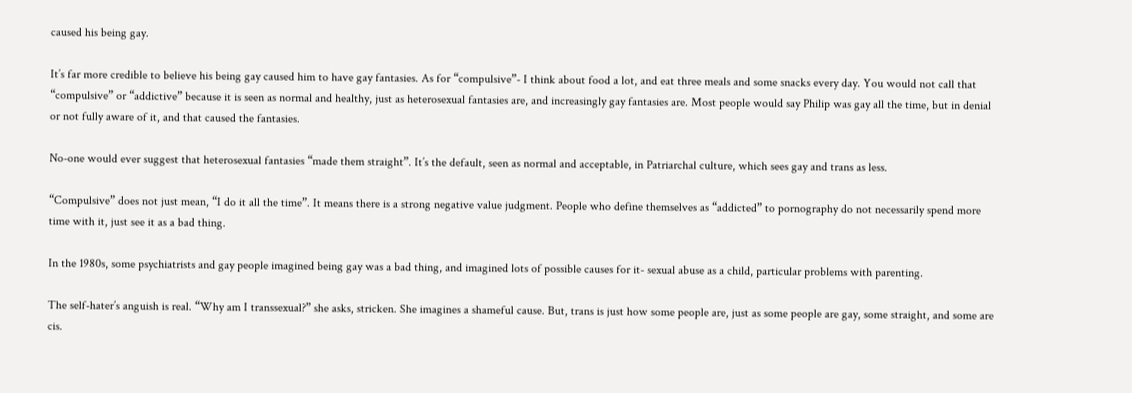caused his being gay.

It’s far more credible to believe his being gay caused him to have gay fantasies. As for “compulsive”- I think about food a lot, and eat three meals and some snacks every day. You would not call that “compulsive” or “addictive” because it is seen as normal and healthy, just as heterosexual fantasies are, and increasingly gay fantasies are. Most people would say Philip was gay all the time, but in denial or not fully aware of it, and that caused the fantasies.

No-one would ever suggest that heterosexual fantasies “made them straight”. It’s the default, seen as normal and acceptable, in Patriarchal culture, which sees gay and trans as less.

“Compulsive” does not just mean, “I do it all the time”. It means there is a strong negative value judgment. People who define themselves as “addicted” to pornography do not necessarily spend more time with it, just see it as a bad thing.

In the 1980s, some psychiatrists and gay people imagined being gay was a bad thing, and imagined lots of possible causes for it- sexual abuse as a child, particular problems with parenting.

The self-hater’s anguish is real. “Why am I transsexual?” she asks, stricken. She imagines a shameful cause. But, trans is just how some people are, just as some people are gay, some straight, and some are cis.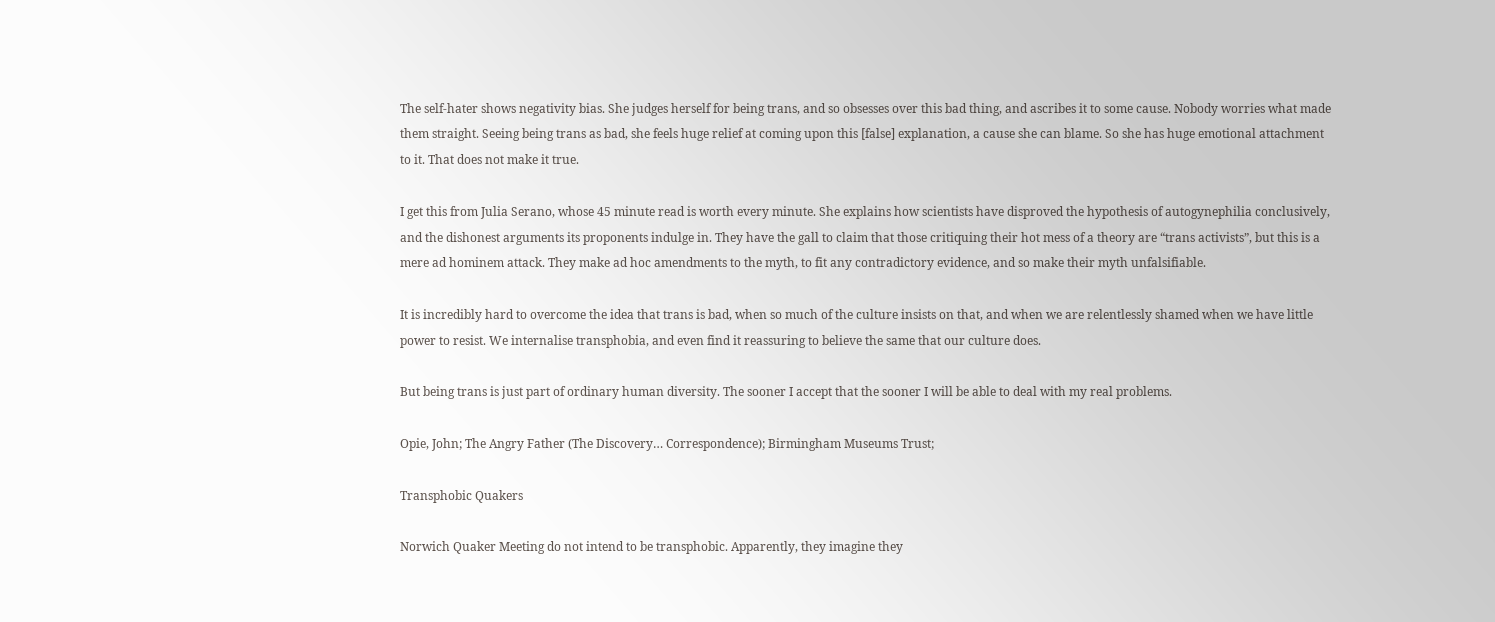The self-hater shows negativity bias. She judges herself for being trans, and so obsesses over this bad thing, and ascribes it to some cause. Nobody worries what made them straight. Seeing being trans as bad, she feels huge relief at coming upon this [false] explanation, a cause she can blame. So she has huge emotional attachment to it. That does not make it true.

I get this from Julia Serano, whose 45 minute read is worth every minute. She explains how scientists have disproved the hypothesis of autogynephilia conclusively, and the dishonest arguments its proponents indulge in. They have the gall to claim that those critiquing their hot mess of a theory are “trans activists”, but this is a mere ad hominem attack. They make ad hoc amendments to the myth, to fit any contradictory evidence, and so make their myth unfalsifiable.

It is incredibly hard to overcome the idea that trans is bad, when so much of the culture insists on that, and when we are relentlessly shamed when we have little power to resist. We internalise transphobia, and even find it reassuring to believe the same that our culture does.

But being trans is just part of ordinary human diversity. The sooner I accept that the sooner I will be able to deal with my real problems.

Opie, John; The Angry Father (The Discovery… Correspondence); Birmingham Museums Trust;

Transphobic Quakers

Norwich Quaker Meeting do not intend to be transphobic. Apparently, they imagine they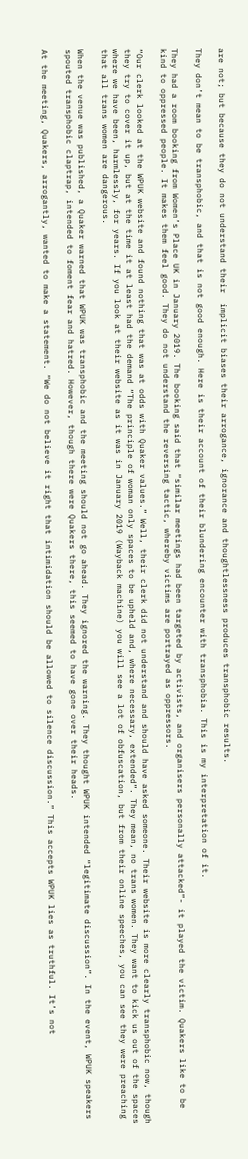are not; but because they do not understand their  implicit biases their arrogance, ignorance and thoughtlessness produces transphobic results.

They don’t mean to be transphobic, and that is not good enough. Here is their account of their blundering encounter with transphobia. This is my interpretation of it.

They had a room booking from Women’s Place UK in January 2019. The booking said that “similar meetings had been targeted by activists, and organisers personally attacked”- it played the victim. Quakers like to be kind to oppressed people. It makes them feel good. They do not understand the reversing tactic, whereby victims are portrayed as oppressors.

“Our clerk looked at the WPUK website and found nothing that was at odds with Quaker values.” Well, their clerk did not understand and should have asked someone. Their website is more clearly transphobic now, though they try to cover it up, but at the time it at least had the demand “The principle of woman only spaces to be upheld and, where necessary, extended”. They mean, no trans women. They want to kick us out of the spaces where we have been, harmlessly, for years. If you look at their website as it was in January 2019 (Wayback machine) you will see a lot of obfuscation, but from their online speeches, you can see they were preaching that all trans women are dangerous.

When the venue was published, a Quaker warned that WPUK was transphobic and the meeting should not go ahead. They ignored the warning. They thought WPUK intended “legitimate discussion”. In the event, WPUK speakers spouted transphobic claptrap, intended to foment fear and hatred. However, though there were Quakers there, this seemed to have gone over their heads.

At the meeting, Quakers, arrogantly, wanted to make a statement. “We do not believe it right that intimidation should be allowed to silence discussion.” This accepts WPUK lies as truthful. It’s not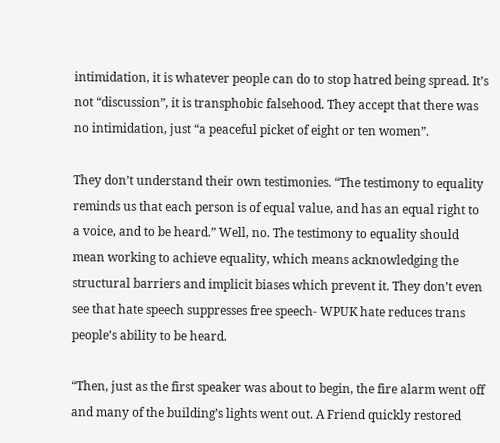intimidation, it is whatever people can do to stop hatred being spread. It’s not “discussion”, it is transphobic falsehood. They accept that there was no intimidation, just “a peaceful picket of eight or ten women”.

They don’t understand their own testimonies. “The testimony to equality reminds us that each person is of equal value, and has an equal right to a voice, and to be heard.” Well, no. The testimony to equality should mean working to achieve equality, which means acknowledging the structural barriers and implicit biases which prevent it. They don’t even see that hate speech suppresses free speech- WPUK hate reduces trans people’s ability to be heard.

“Then, just as the first speaker was about to begin, the fire alarm went off and many of the building’s lights went out. A Friend quickly restored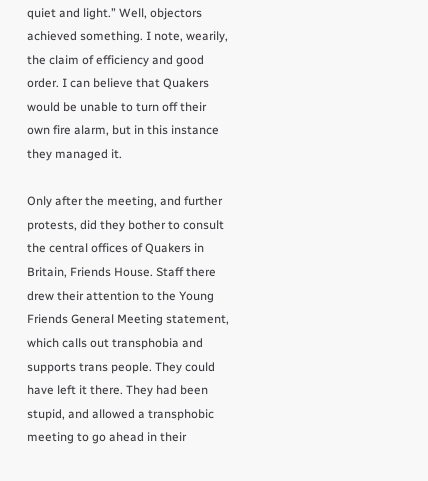quiet and light.” Well, objectors achieved something. I note, wearily, the claim of efficiency and good order. I can believe that Quakers would be unable to turn off their own fire alarm, but in this instance they managed it.

Only after the meeting, and further protests, did they bother to consult the central offices of Quakers in Britain, Friends House. Staff there drew their attention to the Young Friends General Meeting statement, which calls out transphobia and supports trans people. They could have left it there. They had been stupid, and allowed a transphobic meeting to go ahead in their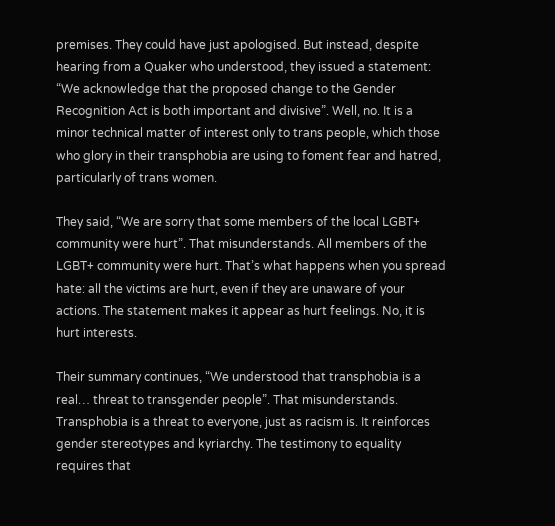premises. They could have just apologised. But instead, despite hearing from a Quaker who understood, they issued a statement: “We acknowledge that the proposed change to the Gender Recognition Act is both important and divisive”. Well, no. It is a minor technical matter of interest only to trans people, which those who glory in their transphobia are using to foment fear and hatred, particularly of trans women.

They said, “We are sorry that some members of the local LGBT+ community were hurt”. That misunderstands. All members of the LGBT+ community were hurt. That’s what happens when you spread hate: all the victims are hurt, even if they are unaware of your actions. The statement makes it appear as hurt feelings. No, it is hurt interests.

Their summary continues, “We understood that transphobia is a real… threat to transgender people”. That misunderstands. Transphobia is a threat to everyone, just as racism is. It reinforces gender stereotypes and kyriarchy. The testimony to equality requires that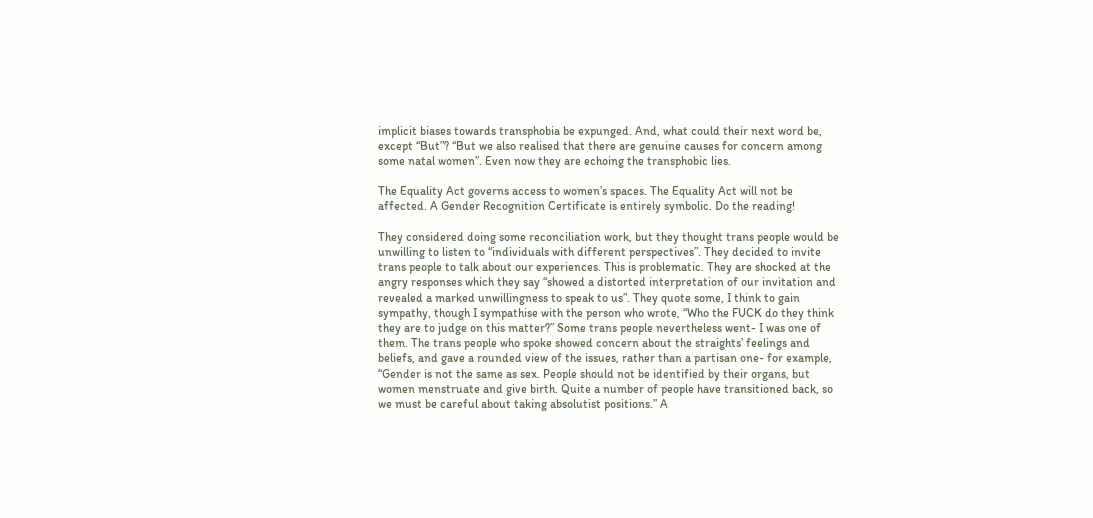implicit biases towards transphobia be expunged. And, what could their next word be, except “But”? “But we also realised that there are genuine causes for concern among some natal women”. Even now they are echoing the transphobic lies.

The Equality Act governs access to women’s spaces. The Equality Act will not be affected. A Gender Recognition Certificate is entirely symbolic. Do the reading!

They considered doing some reconciliation work, but they thought trans people would be unwilling to listen to “individuals with different perspectives”. They decided to invite trans people to talk about our experiences. This is problematic. They are shocked at the angry responses which they say “showed a distorted interpretation of our invitation and revealed a marked unwillingness to speak to us”. They quote some, I think to gain sympathy, though I sympathise with the person who wrote, “Who the FUCK do they think they are to judge on this matter?” Some trans people nevertheless went- I was one of them. The trans people who spoke showed concern about the straights’ feelings and beliefs, and gave a rounded view of the issues, rather than a partisan one- for example, “Gender is not the same as sex. People should not be identified by their organs, but women menstruate and give birth. Quite a number of people have transitioned back, so we must be careful about taking absolutist positions.” A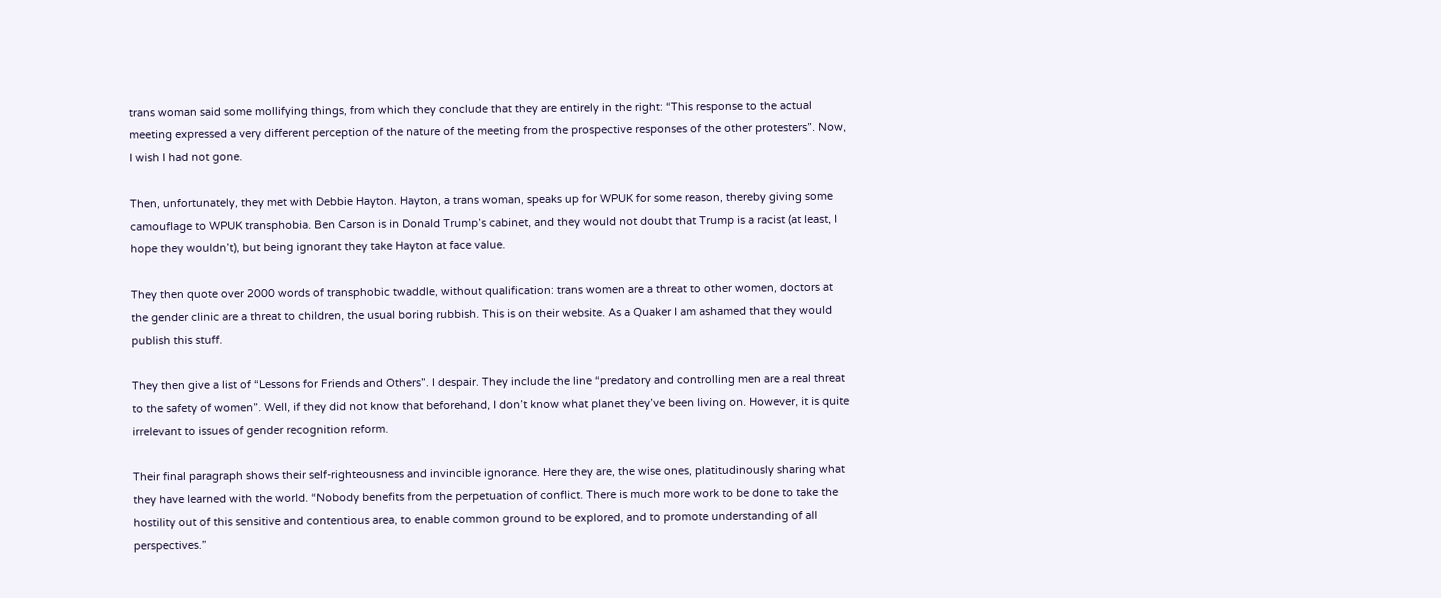trans woman said some mollifying things, from which they conclude that they are entirely in the right: “This response to the actual meeting expressed a very different perception of the nature of the meeting from the prospective responses of the other protesters”. Now, I wish I had not gone.

Then, unfortunately, they met with Debbie Hayton. Hayton, a trans woman, speaks up for WPUK for some reason, thereby giving some camouflage to WPUK transphobia. Ben Carson is in Donald Trump’s cabinet, and they would not doubt that Trump is a racist (at least, I hope they wouldn’t), but being ignorant they take Hayton at face value.

They then quote over 2000 words of transphobic twaddle, without qualification: trans women are a threat to other women, doctors at the gender clinic are a threat to children, the usual boring rubbish. This is on their website. As a Quaker I am ashamed that they would publish this stuff.

They then give a list of “Lessons for Friends and Others”. I despair. They include the line “predatory and controlling men are a real threat to the safety of women”. Well, if they did not know that beforehand, I don’t know what planet they’ve been living on. However, it is quite irrelevant to issues of gender recognition reform.

Their final paragraph shows their self-righteousness and invincible ignorance. Here they are, the wise ones, platitudinously sharing what they have learned with the world. “Nobody benefits from the perpetuation of conflict. There is much more work to be done to take the hostility out of this sensitive and contentious area, to enable common ground to be explored, and to promote understanding of all perspectives.”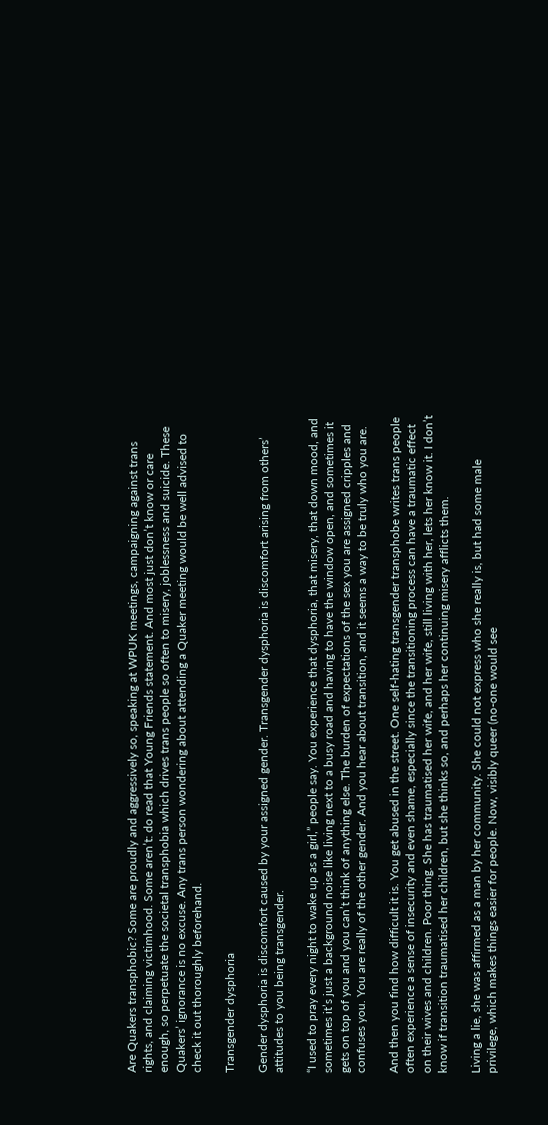Are Quakers transphobic? Some are proudly and aggressively so, speaking at WPUK meetings, campaigning against trans rights, and claiming victimhood. Some aren’t: do read that Young Friends statement. And most just don’t know or care enough, so perpetuate the societal transphobia which drives trans people so often to misery, joblessness and suicide. These Quakers’ ignorance is no excuse. Any trans person wondering about attending a Quaker meeting would be well advised to check it out thoroughly beforehand.

Transgender dysphoria

Gender dysphoria is discomfort caused by your assigned gender. Transgender dysphoria is discomfort arising from others’ attitudes to you being transgender.

“I used to pray every night to wake up as a girl,” people say. You experience that dysphoria, that misery, that down mood, and sometimes it’s just a background noise like living next to a busy road and having to have the window open, and sometimes it gets on top of you and you can’t think of anything else. The burden of expectations of the sex you are assigned cripples and confuses you. You are really of the other gender. And you hear about transition, and it seems a way to be truly who you are.

And then you find how difficult it is. You get abused in the street. One self-hating transgender transphobe writes trans people often experience a sense of insecurity and even shame, especially since the transitioning process can have a traumatic effect on their wives and children. Poor thing. She has traumatised her wife, and her wife, still living with her, lets her know it. I don’t know if transition traumatised her children, but she thinks so, and perhaps her continuing misery afflicts them.

Living a lie, she was affirmed as a man by her community. She could not express who she really is, but had some male privilege, which makes things easier for people. Now, visibly queer (no-one would see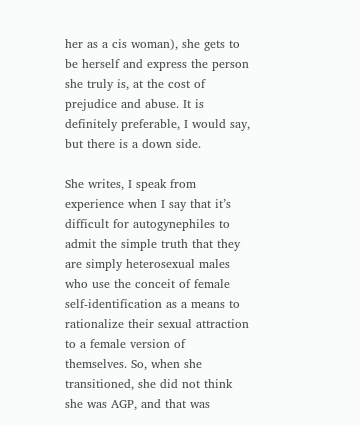her as a cis woman), she gets to be herself and express the person she truly is, at the cost of prejudice and abuse. It is definitely preferable, I would say, but there is a down side.

She writes, I speak from experience when I say that it’s difficult for autogynephiles to admit the simple truth that they are simply heterosexual males who use the conceit of female self-identification as a means to rationalize their sexual attraction to a female version of themselves. So, when she transitioned, she did not think she was AGP, and that was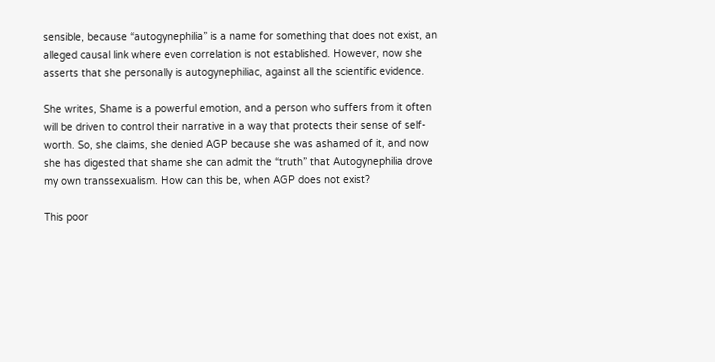sensible, because “autogynephilia” is a name for something that does not exist, an alleged causal link where even correlation is not established. However, now she asserts that she personally is autogynephiliac, against all the scientific evidence.

She writes, Shame is a powerful emotion, and a person who suffers from it often will be driven to control their narrative in a way that protects their sense of self-worth. So, she claims, she denied AGP because she was ashamed of it, and now she has digested that shame she can admit the “truth” that Autogynephilia drove my own transsexualism. How can this be, when AGP does not exist?

This poor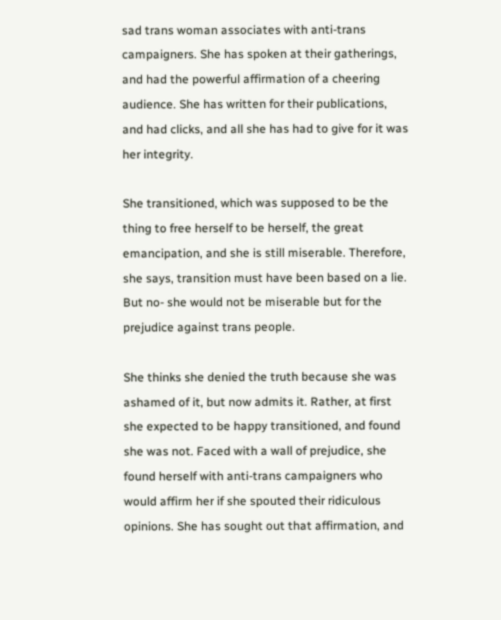sad trans woman associates with anti-trans campaigners. She has spoken at their gatherings, and had the powerful affirmation of a cheering audience. She has written for their publications, and had clicks, and all she has had to give for it was her integrity.

She transitioned, which was supposed to be the thing to free herself to be herself, the great emancipation, and she is still miserable. Therefore, she says, transition must have been based on a lie. But no- she would not be miserable but for the prejudice against trans people.

She thinks she denied the truth because she was ashamed of it, but now admits it. Rather, at first she expected to be happy transitioned, and found she was not. Faced with a wall of prejudice, she found herself with anti-trans campaigners who would affirm her if she spouted their ridiculous opinions. She has sought out that affirmation, and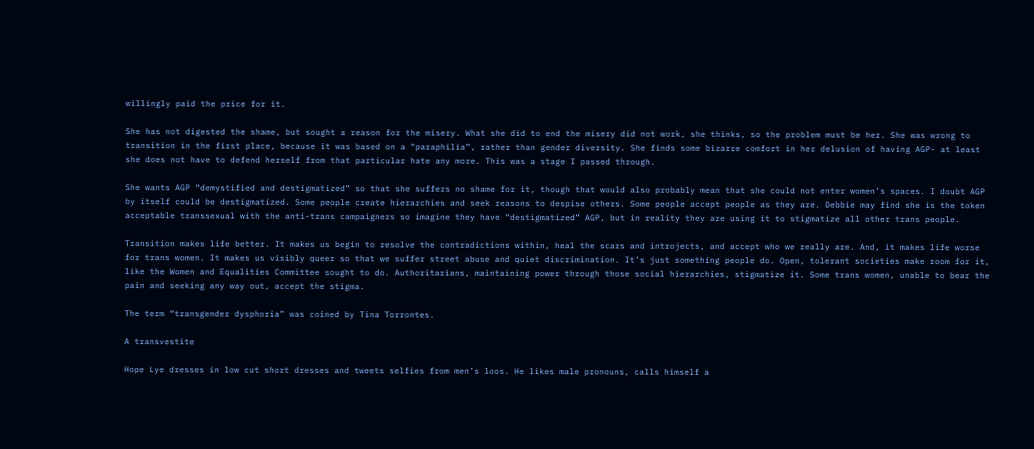willingly paid the price for it.

She has not digested the shame, but sought a reason for the misery. What she did to end the misery did not work, she thinks, so the problem must be her. She was wrong to transition in the first place, because it was based on a “paraphilia”, rather than gender diversity. She finds some bizarre comfort in her delusion of having AGP- at least she does not have to defend herself from that particular hate any more. This was a stage I passed through.

She wants AGP “demystified and destigmatized” so that she suffers no shame for it, though that would also probably mean that she could not enter women’s spaces. I doubt AGP by itself could be destigmatized. Some people create hierarchies and seek reasons to despise others. Some people accept people as they are. Debbie may find she is the token acceptable transsexual with the anti-trans campaigners so imagine they have “destigmatized” AGP, but in reality they are using it to stigmatize all other trans people.

Transition makes life better. It makes us begin to resolve the contradictions within, heal the scars and introjects, and accept who we really are. And, it makes life worse for trans women. It makes us visibly queer so that we suffer street abuse and quiet discrimination. It’s just something people do. Open, tolerant societies make room for it, like the Women and Equalities Committee sought to do. Authoritarians, maintaining power through those social hierarchies, stigmatize it. Some trans women, unable to bear the pain and seeking any way out, accept the stigma.

The term “transgender dysphoria” was coined by Tina Torrontes.

A transvestite

Hope Lye dresses in low cut short dresses and tweets selfies from men’s loos. He likes male pronouns, calls himself a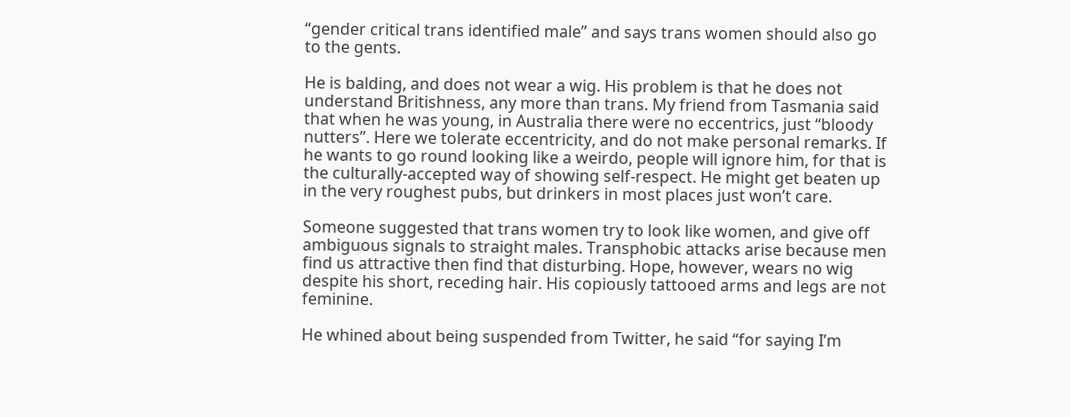“gender critical trans identified male” and says trans women should also go to the gents.

He is balding, and does not wear a wig. His problem is that he does not understand Britishness, any more than trans. My friend from Tasmania said that when he was young, in Australia there were no eccentrics, just “bloody nutters”. Here we tolerate eccentricity, and do not make personal remarks. If he wants to go round looking like a weirdo, people will ignore him, for that is the culturally-accepted way of showing self-respect. He might get beaten up in the very roughest pubs, but drinkers in most places just won’t care.

Someone suggested that trans women try to look like women, and give off ambiguous signals to straight males. Transphobic attacks arise because men find us attractive then find that disturbing. Hope, however, wears no wig despite his short, receding hair. His copiously tattooed arms and legs are not feminine.

He whined about being suspended from Twitter, he said “for saying I’m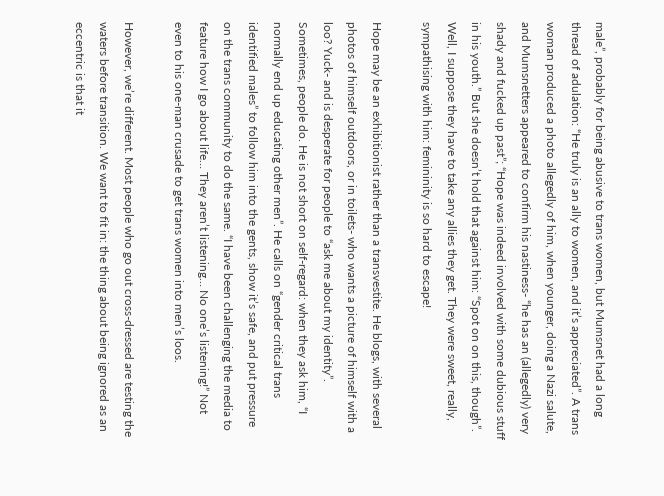male”, probably for being abusive to trans women, but Mumsnet had a long thread of adulation: “He truly is an ally to women, and it’s appreciated”. A trans woman produced a photo allegedly of him, when younger, doing a Nazi salute, and Mumsnetters appeared to confirm his nastiness- “he has an (allegedly) very shady and fucked up past”; “Hope was indeed involved with some dubious stuff in his youth.” But she doesn’t hold that against him: “Spot on on this, though”. Well, I suppose they have to take any allies they get. They were sweet, really, sympathising with him: femininity is so hard to escape!

Hope may be an exhibitionist rather than a transvestite. He blogs, with several photos of himself outdoors, or in toilets- who wants a picture of himself with a loo? Yuck- and is desperate for people to “ask me about my identity”. Sometimes, people do. He is not short on self-regard: when they ask him, “I normally end up educating other men”. He calls on “gender critical trans identified males” to follow him into the gents, show it’s safe, and put pressure on the trans community to do the same. “I have been challenging the media to feature how I go about life… They aren’t listening… No one’s listening!” Not even to his one-man crusade to get trans women into men’s loos.

However, we’re different. Most people who go out cross-dressed are testing the waters before transition. We want to fit in: the thing about being ignored as an eccentric is that it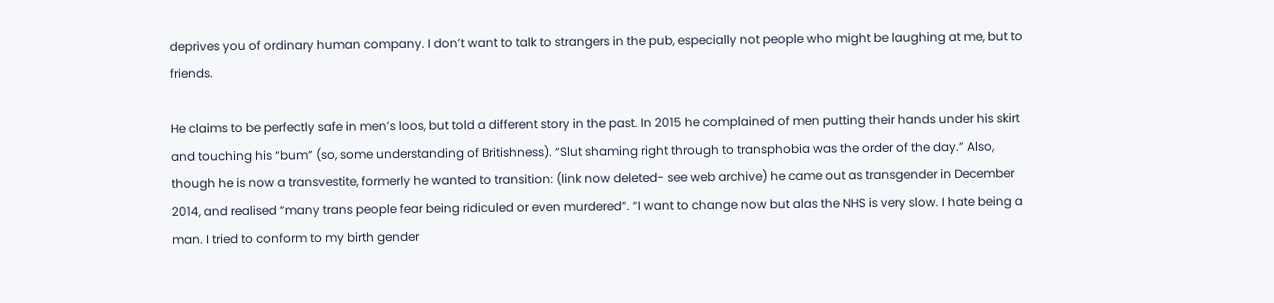deprives you of ordinary human company. I don’t want to talk to strangers in the pub, especially not people who might be laughing at me, but to friends.

He claims to be perfectly safe in men’s loos, but told a different story in the past. In 2015 he complained of men putting their hands under his skirt and touching his “bum” (so, some understanding of Britishness). “Slut shaming right through to transphobia was the order of the day.” Also, though he is now a transvestite, formerly he wanted to transition: (link now deleted- see web archive) he came out as transgender in December 2014, and realised “many trans people fear being ridiculed or even murdered”. “I want to change now but alas the NHS is very slow. I hate being a man. I tried to conform to my birth gender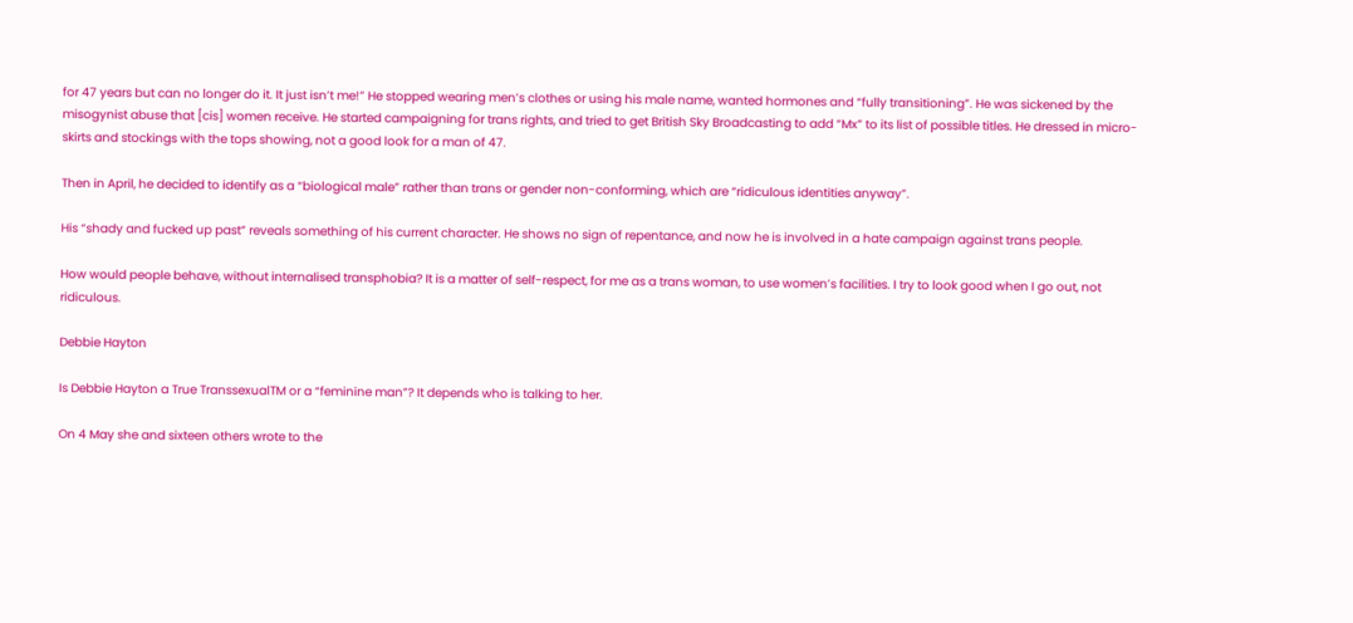for 47 years but can no longer do it. It just isn’t me!” He stopped wearing men’s clothes or using his male name, wanted hormones and “fully transitioning”. He was sickened by the misogynist abuse that [cis] women receive. He started campaigning for trans rights, and tried to get British Sky Broadcasting to add “Mx” to its list of possible titles. He dressed in micro-skirts and stockings with the tops showing, not a good look for a man of 47.

Then in April, he decided to identify as a “biological male” rather than trans or gender non-conforming, which are “ridiculous identities anyway”.

His “shady and fucked up past” reveals something of his current character. He shows no sign of repentance, and now he is involved in a hate campaign against trans people.

How would people behave, without internalised transphobia? It is a matter of self-respect, for me as a trans woman, to use women’s facilities. I try to look good when I go out, not ridiculous.

Debbie Hayton

Is Debbie Hayton a True TranssexualTM or a “feminine man”? It depends who is talking to her.

On 4 May she and sixteen others wrote to the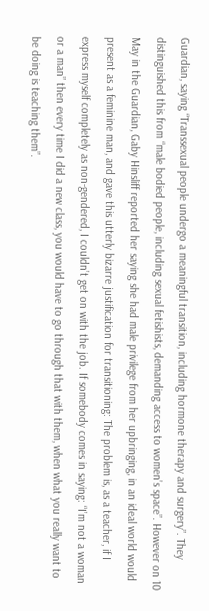Guardian, saying “Transsexual people undergo a meaningful transition, including hormone therapy and surgery”. They distinguished this from “male bodied people, including sexual fetishists, demanding access to women’s space”. However on 10 May in the Guardian, Gaby Hinsliff reported her saying she had male privilege from her upbringing, in an ideal world would present as a feminine man, and gave this utterly bizarre justification for transitioning: The problem is, as a teacher, if I express myself completely as non-gendered, I couldn’t get on with the job. If somebody comes in saying: “I’m not a woman or a man” then every time I did a new class, you would have to go through that with them, when what you really want to be doing is teaching them”.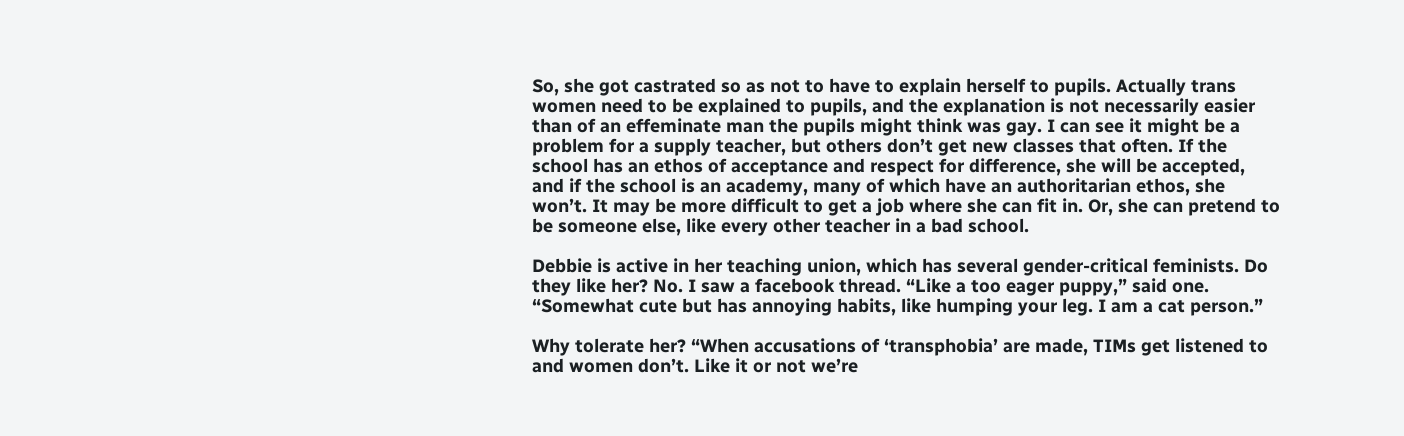So, she got castrated so as not to have to explain herself to pupils. Actually trans women need to be explained to pupils, and the explanation is not necessarily easier than of an effeminate man the pupils might think was gay. I can see it might be a problem for a supply teacher, but others don’t get new classes that often. If the school has an ethos of acceptance and respect for difference, she will be accepted, and if the school is an academy, many of which have an authoritarian ethos, she won’t. It may be more difficult to get a job where she can fit in. Or, she can pretend to be someone else, like every other teacher in a bad school.

Debbie is active in her teaching union, which has several gender-critical feminists. Do they like her? No. I saw a facebook thread. “Like a too eager puppy,” said one. “Somewhat cute but has annoying habits, like humping your leg. I am a cat person.”

Why tolerate her? “When accusations of ‘transphobia’ are made, TIMs get listened to and women don’t. Like it or not we’re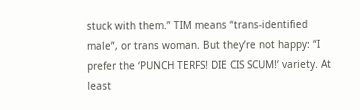stuck with them.” TIM means “trans-identified male”, or trans woman. But they’re not happy: “I prefer the ‘PUNCH TERFS! DIE CIS SCUM!’ variety. At least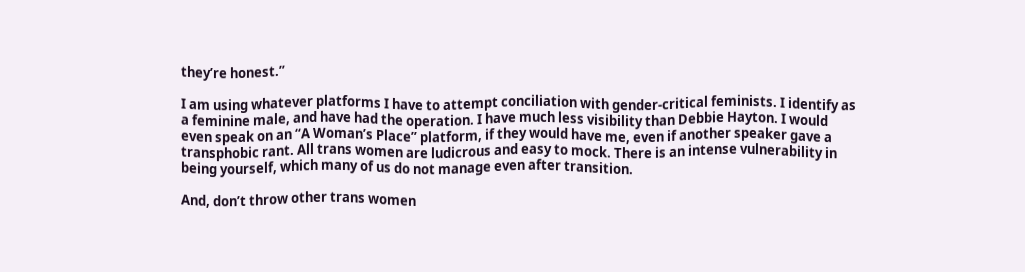they’re honest.”

I am using whatever platforms I have to attempt conciliation with gender-critical feminists. I identify as a feminine male, and have had the operation. I have much less visibility than Debbie Hayton. I would even speak on an “A Woman’s Place” platform, if they would have me, even if another speaker gave a transphobic rant. All trans women are ludicrous and easy to mock. There is an intense vulnerability in being yourself, which many of us do not manage even after transition.

And, don’t throw other trans women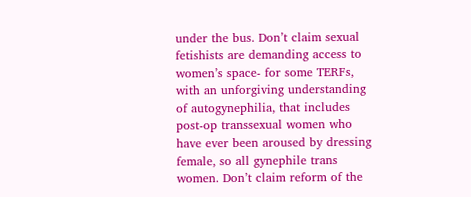under the bus. Don’t claim sexual fetishists are demanding access to women’s space- for some TERFs, with an unforgiving understanding of autogynephilia, that includes post-op transsexual women who have ever been aroused by dressing female, so all gynephile trans women. Don’t claim reform of the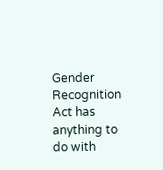Gender Recognition Act has anything to do with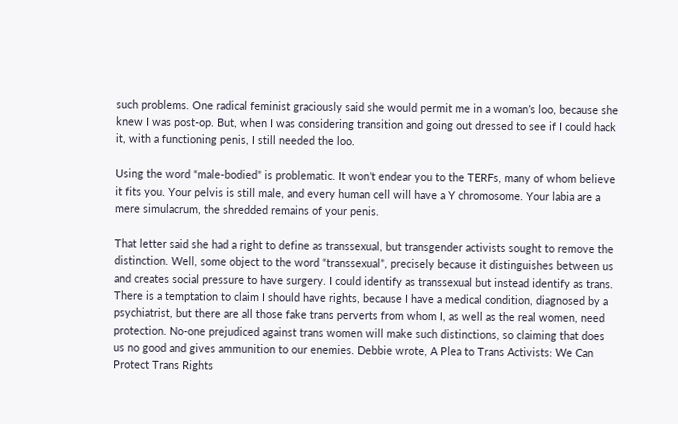such problems. One radical feminist graciously said she would permit me in a woman’s loo, because she knew I was post-op. But, when I was considering transition and going out dressed to see if I could hack it, with a functioning penis, I still needed the loo.

Using the word “male-bodied” is problematic. It won’t endear you to the TERFs, many of whom believe it fits you. Your pelvis is still male, and every human cell will have a Y chromosome. Your labia are a mere simulacrum, the shredded remains of your penis.

That letter said she had a right to define as transsexual, but transgender activists sought to remove the distinction. Well, some object to the word “transsexual”, precisely because it distinguishes between us and creates social pressure to have surgery. I could identify as transsexual but instead identify as trans. There is a temptation to claim I should have rights, because I have a medical condition, diagnosed by a psychiatrist, but there are all those fake trans perverts from whom I, as well as the real women, need protection. No-one prejudiced against trans women will make such distinctions, so claiming that does us no good and gives ammunition to our enemies. Debbie wrote, A Plea to Trans Activists: We Can Protect Trans Rights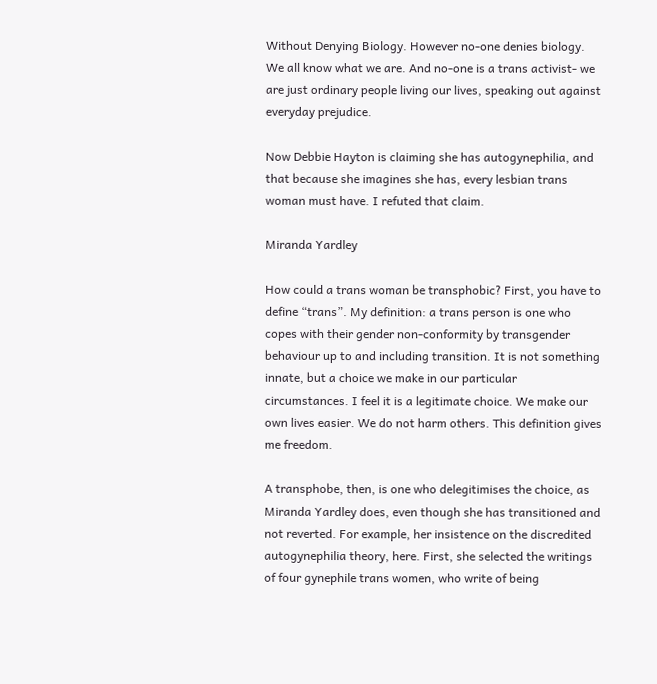Without Denying Biology. However no-one denies biology. We all know what we are. And no-one is a trans activist- we are just ordinary people living our lives, speaking out against everyday prejudice.

Now Debbie Hayton is claiming she has autogynephilia, and that because she imagines she has, every lesbian trans woman must have. I refuted that claim.

Miranda Yardley

How could a trans woman be transphobic? First, you have to define “trans”. My definition: a trans person is one who copes with their gender non-conformity by transgender behaviour up to and including transition. It is not something innate, but a choice we make in our particular circumstances. I feel it is a legitimate choice. We make our own lives easier. We do not harm others. This definition gives me freedom.

A transphobe, then, is one who delegitimises the choice, as Miranda Yardley does, even though she has transitioned and not reverted. For example, her insistence on the discredited autogynephilia theory, here. First, she selected the writings of four gynephile trans women, who write of being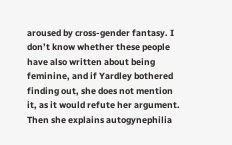aroused by cross-gender fantasy. I don’t know whether these people have also written about being feminine, and if Yardley bothered finding out, she does not mention it, as it would refute her argument. Then she explains autogynephilia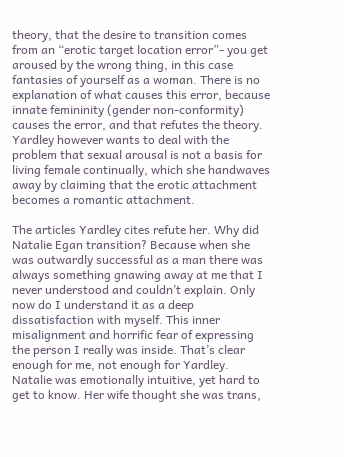theory, that the desire to transition comes from an “erotic target location error”- you get aroused by the wrong thing, in this case fantasies of yourself as a woman. There is no explanation of what causes this error, because innate femininity (gender non-conformity) causes the error, and that refutes the theory. Yardley however wants to deal with the problem that sexual arousal is not a basis for living female continually, which she handwaves away by claiming that the erotic attachment becomes a romantic attachment.

The articles Yardley cites refute her. Why did Natalie Egan transition? Because when she was outwardly successful as a man there was always something gnawing away at me that I never understood and couldn’t explain. Only now do I understand it as a deep dissatisfaction with myself. This inner misalignment and horrific fear of expressing the person I really was inside. That’s clear enough for me, not enough for Yardley. Natalie was emotionally intuitive, yet hard to get to know. Her wife thought she was trans,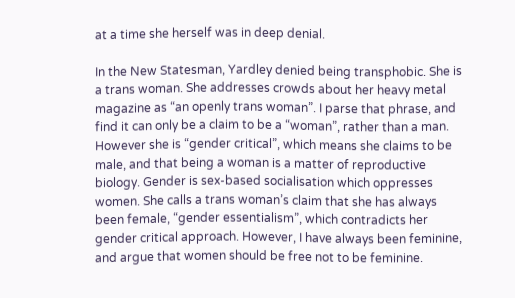at a time she herself was in deep denial.

In the New Statesman, Yardley denied being transphobic. She is a trans woman. She addresses crowds about her heavy metal magazine as “an openly trans woman”. I parse that phrase, and find it can only be a claim to be a “woman”, rather than a man. However she is “gender critical”, which means she claims to be male, and that being a woman is a matter of reproductive biology. Gender is sex-based socialisation which oppresses women. She calls a trans woman’s claim that she has always been female, “gender essentialism”, which contradicts her gender critical approach. However, I have always been feminine, and argue that women should be free not to be feminine.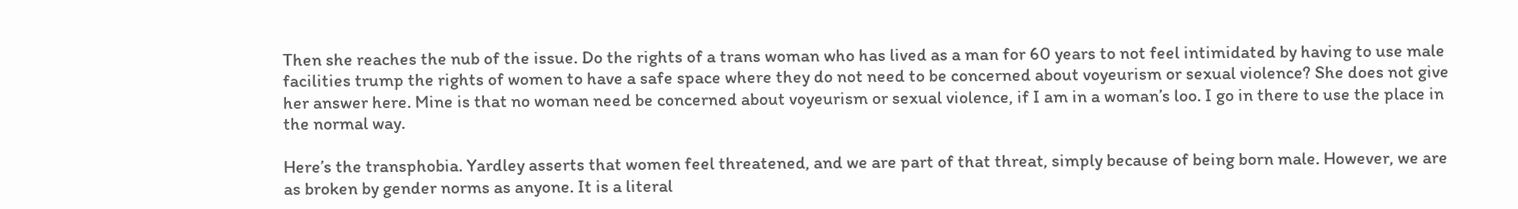Then she reaches the nub of the issue. Do the rights of a trans woman who has lived as a man for 60 years to not feel intimidated by having to use male facilities trump the rights of women to have a safe space where they do not need to be concerned about voyeurism or sexual violence? She does not give her answer here. Mine is that no woman need be concerned about voyeurism or sexual violence, if I am in a woman’s loo. I go in there to use the place in the normal way.

Here’s the transphobia. Yardley asserts that women feel threatened, and we are part of that threat, simply because of being born male. However, we are as broken by gender norms as anyone. It is a literal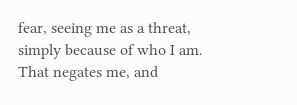fear, seeing me as a threat, simply because of who I am. That negates me, and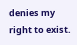denies my right to exist.